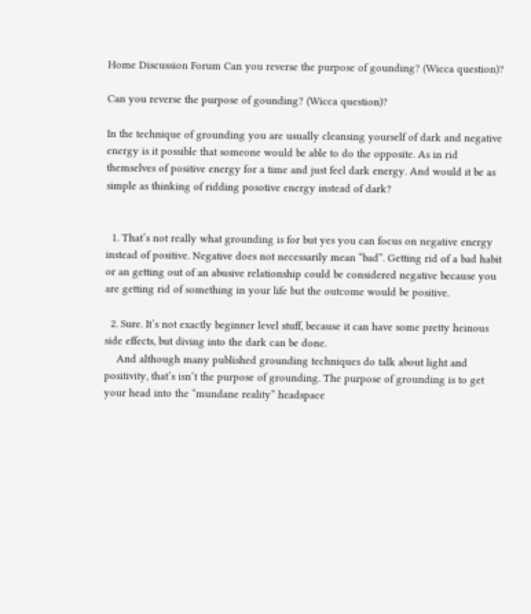Home Discussion Forum Can you reverse the purpose of gounding? (Wicca question)?

Can you reverse the purpose of gounding? (Wicca question)?

In the technique of grounding you are usually cleansing yourself of dark and negative energy is it possible that someone would be able to do the opposite. As in rid themselves of positive energy for a time and just feel dark energy. And would it be as simple as thinking of ridding posotive energy instead of dark?


  1. That’s not really what grounding is for but yes you can focus on negative energy instead of positive. Negative does not necessarily mean “bad”. Getting rid of a bad habit or an getting out of an abusive relationship could be considered negative because you are getting rid of something in your life but the outcome would be positive.

  2. Sure. It’s not exactly beginner level stuff, because it can have some pretty heinous side effects, but diving into the dark can be done.
    And although many published grounding techniques do talk about light and positivity, that’s isn’t the purpose of grounding. The purpose of grounding is to get your head into the “mundane reality” headspace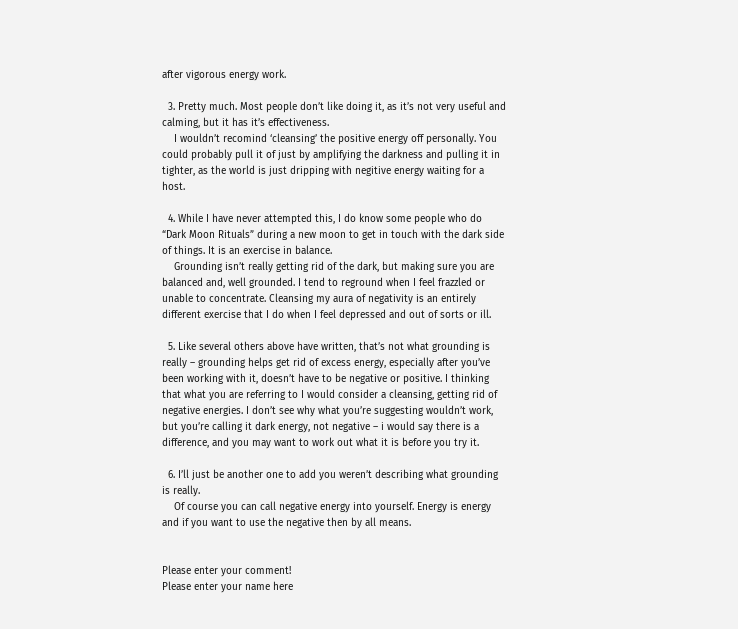after vigorous energy work.

  3. Pretty much. Most people don’t like doing it, as it’s not very useful and calming, but it has it’s effectiveness.
    I wouldn’t recomind ‘cleansing’ the positive energy off personally. You could probably pull it of just by amplifying the darkness and pulling it in tighter, as the world is just dripping with negitive energy waiting for a host.

  4. While I have never attempted this, I do know some people who do “Dark Moon Rituals” during a new moon to get in touch with the dark side of things. It is an exercise in balance.
    Grounding isn’t really getting rid of the dark, but making sure you are balanced and, well grounded. I tend to reground when I feel frazzled or unable to concentrate. Cleansing my aura of negativity is an entirely different exercise that I do when I feel depressed and out of sorts or ill.

  5. Like several others above have written, that’s not what grounding is really – grounding helps get rid of excess energy, especially after you’ve been working with it, doesn’t have to be negative or positive. I thinking that what you are referring to I would consider a cleansing, getting rid of negative energies. I don’t see why what you’re suggesting wouldn’t work, but you’re calling it dark energy, not negative – i would say there is a difference, and you may want to work out what it is before you try it.

  6. I’ll just be another one to add you weren’t describing what grounding is really.
    Of course you can call negative energy into yourself. Energy is energy and if you want to use the negative then by all means.


Please enter your comment!
Please enter your name here